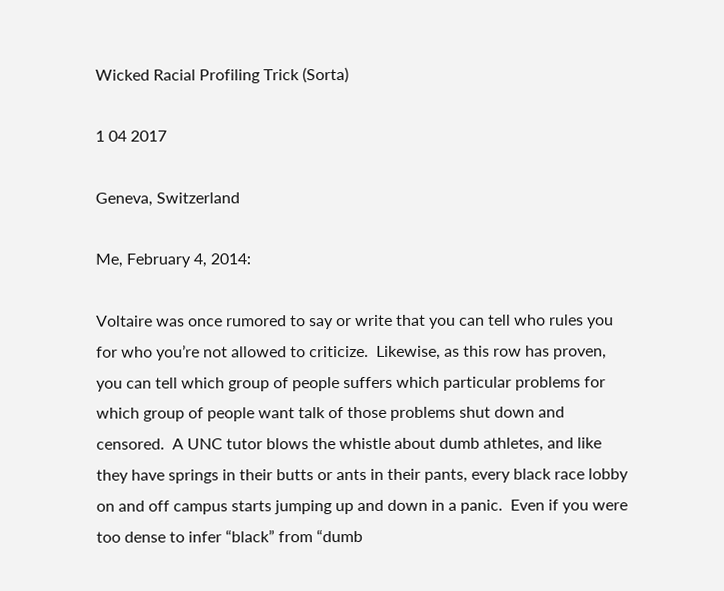Wicked Racial Profiling Trick (Sorta)

1 04 2017

Geneva, Switzerland

Me, February 4, 2014:

Voltaire was once rumored to say or write that you can tell who rules you for who you’re not allowed to criticize.  Likewise, as this row has proven, you can tell which group of people suffers which particular problems for which group of people want talk of those problems shut down and censored.  A UNC tutor blows the whistle about dumb athletes, and like they have springs in their butts or ants in their pants, every black race lobby on and off campus starts jumping up and down in a panic.  Even if you were too dense to infer “black” from “dumb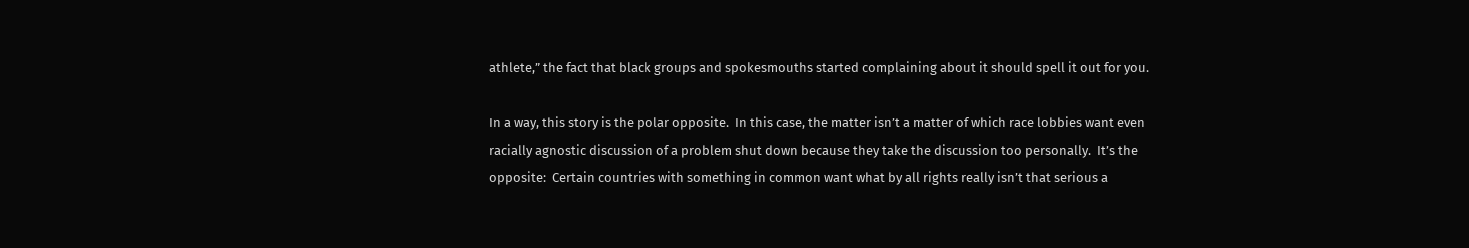athlete,” the fact that black groups and spokesmouths started complaining about it should spell it out for you.

In a way, this story is the polar opposite.  In this case, the matter isn’t a matter of which race lobbies want even racially agnostic discussion of a problem shut down because they take the discussion too personally.  It’s the opposite:  Certain countries with something in common want what by all rights really isn’t that serious a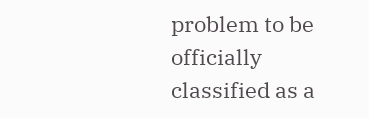problem to be officially classified as a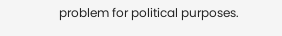problem for political purposes.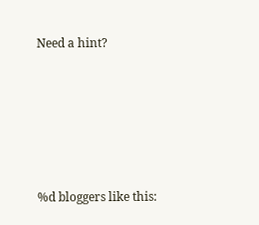Need a hint?





%d bloggers like this: